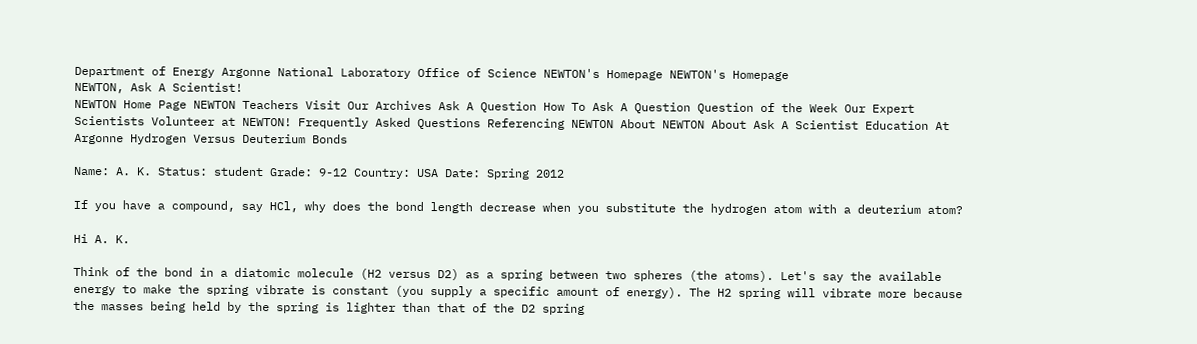Department of Energy Argonne National Laboratory Office of Science NEWTON's Homepage NEWTON's Homepage
NEWTON, Ask A Scientist!
NEWTON Home Page NEWTON Teachers Visit Our Archives Ask A Question How To Ask A Question Question of the Week Our Expert Scientists Volunteer at NEWTON! Frequently Asked Questions Referencing NEWTON About NEWTON About Ask A Scientist Education At Argonne Hydrogen Versus Deuterium Bonds

Name: A. K. Status: student Grade: 9-12 Country: USA Date: Spring 2012

If you have a compound, say HCl, why does the bond length decrease when you substitute the hydrogen atom with a deuterium atom?

Hi A. K.

Think of the bond in a diatomic molecule (H2 versus D2) as a spring between two spheres (the atoms). Let's say the available energy to make the spring vibrate is constant (you supply a specific amount of energy). The H2 spring will vibrate more because the masses being held by the spring is lighter than that of the D2 spring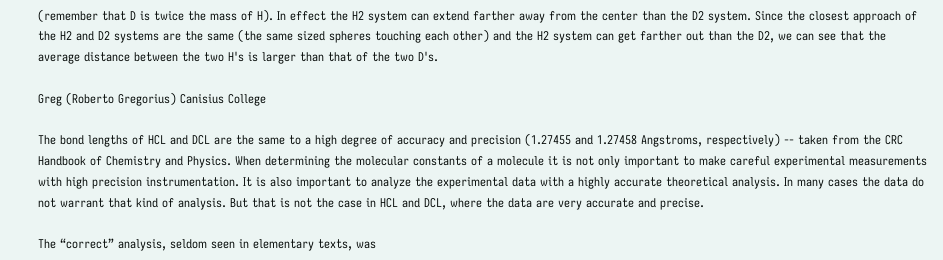(remember that D is twice the mass of H). In effect the H2 system can extend farther away from the center than the D2 system. Since the closest approach of the H2 and D2 systems are the same (the same sized spheres touching each other) and the H2 system can get farther out than the D2, we can see that the average distance between the two H's is larger than that of the two D's.

Greg (Roberto Gregorius) Canisius College

The bond lengths of HCL and DCL are the same to a high degree of accuracy and precision (1.27455 and 1.27458 Angstroms, respectively) -- taken from the CRC Handbook of Chemistry and Physics. When determining the molecular constants of a molecule it is not only important to make careful experimental measurements with high precision instrumentation. It is also important to analyze the experimental data with a highly accurate theoretical analysis. In many cases the data do not warrant that kind of analysis. But that is not the case in HCL and DCL, where the data are very accurate and precise.

The “correct” analysis, seldom seen in elementary texts, was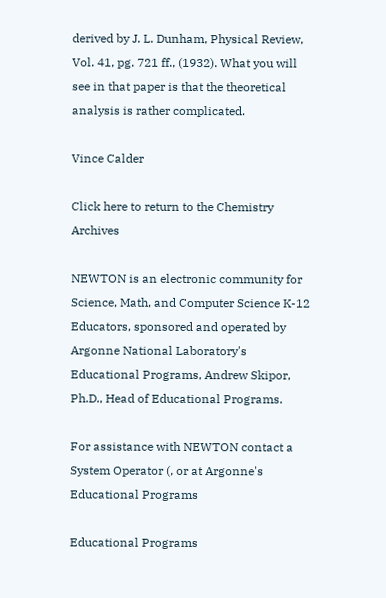derived by J. L. Dunham, Physical Review, Vol. 41, pg. 721 ff., (1932). What you will see in that paper is that the theoretical analysis is rather complicated.

Vince Calder

Click here to return to the Chemistry Archives

NEWTON is an electronic community for Science, Math, and Computer Science K-12 Educators, sponsored and operated by Argonne National Laboratory's Educational Programs, Andrew Skipor, Ph.D., Head of Educational Programs.

For assistance with NEWTON contact a System Operator (, or at Argonne's Educational Programs

Educational Programs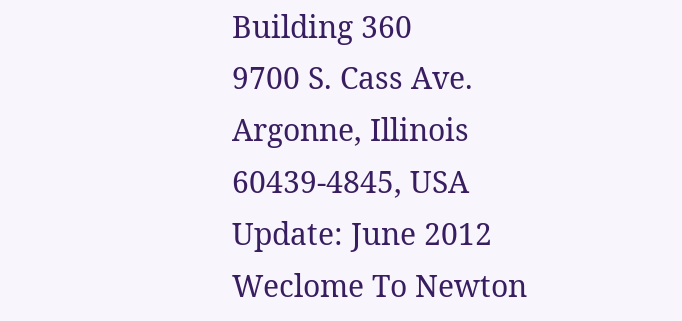Building 360
9700 S. Cass Ave.
Argonne, Illinois
60439-4845, USA
Update: June 2012
Weclome To Newton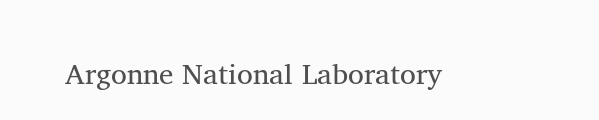Argonne National Laboratory